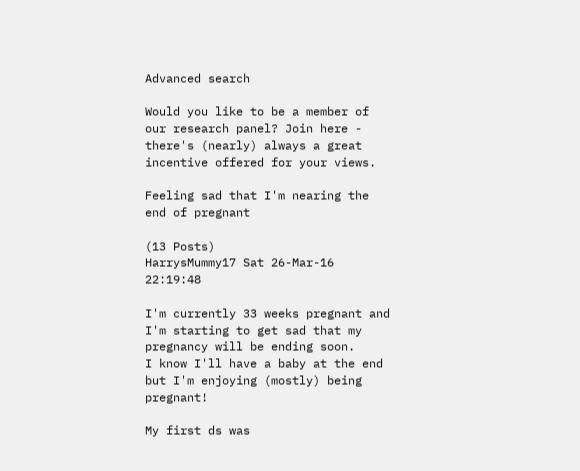Advanced search

Would you like to be a member of our research panel? Join here - there's (nearly) always a great incentive offered for your views.

Feeling sad that I'm nearing the end of pregnant

(13 Posts)
HarrysMummy17 Sat 26-Mar-16 22:19:48

I'm currently 33 weeks pregnant and I'm starting to get sad that my pregnancy will be ending soon.
I know I'll have a baby at the end but I'm enjoying (mostly) being pregnant!

My first ds was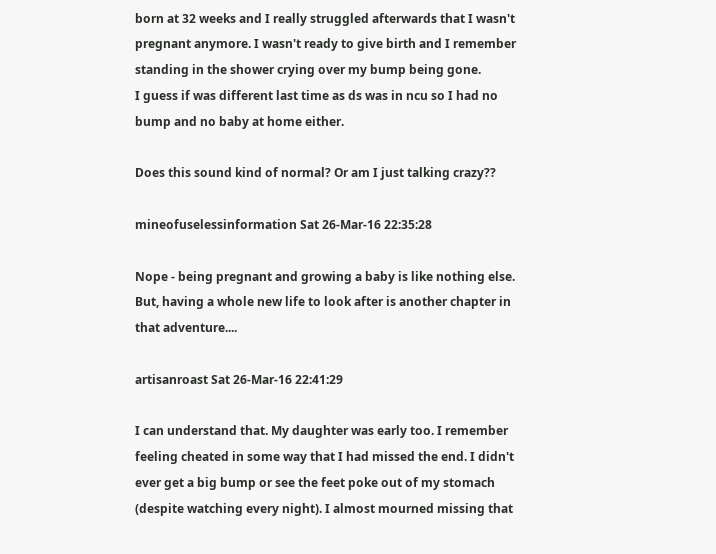born at 32 weeks and I really struggled afterwards that I wasn't pregnant anymore. I wasn't ready to give birth and I remember standing in the shower crying over my bump being gone.
I guess if was different last time as ds was in ncu so I had no bump and no baby at home either.

Does this sound kind of normal? Or am I just talking crazy??

mineofuselessinformation Sat 26-Mar-16 22:35:28

Nope - being pregnant and growing a baby is like nothing else.
But, having a whole new life to look after is another chapter in that adventure....

artisanroast Sat 26-Mar-16 22:41:29

I can understand that. My daughter was early too. I remember feeling cheated in some way that I had missed the end. I didn't ever get a big bump or see the feet poke out of my stomach (despite watching every night). I almost mourned missing that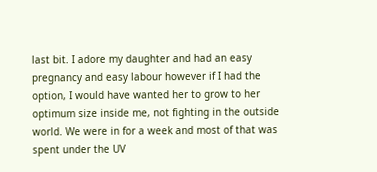last bit. I adore my daughter and had an easy pregnancy and easy labour however if I had the option, I would have wanted her to grow to her optimum size inside me, not fighting in the outside world. We were in for a week and most of that was spent under the UV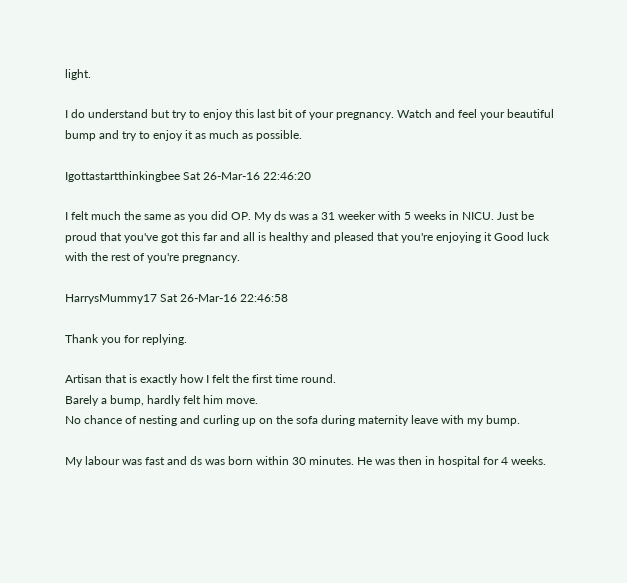light.

I do understand but try to enjoy this last bit of your pregnancy. Watch and feel your beautiful bump and try to enjoy it as much as possible.

Igottastartthinkingbee Sat 26-Mar-16 22:46:20

I felt much the same as you did OP. My ds was a 31 weeker with 5 weeks in NICU. Just be proud that you've got this far and all is healthy and pleased that you're enjoying it Good luck with the rest of you're pregnancy.

HarrysMummy17 Sat 26-Mar-16 22:46:58

Thank you for replying.

Artisan that is exactly how I felt the first time round.
Barely a bump, hardly felt him move.
No chance of nesting and curling up on the sofa during maternity leave with my bump.

My labour was fast and ds was born within 30 minutes. He was then in hospital for 4 weeks.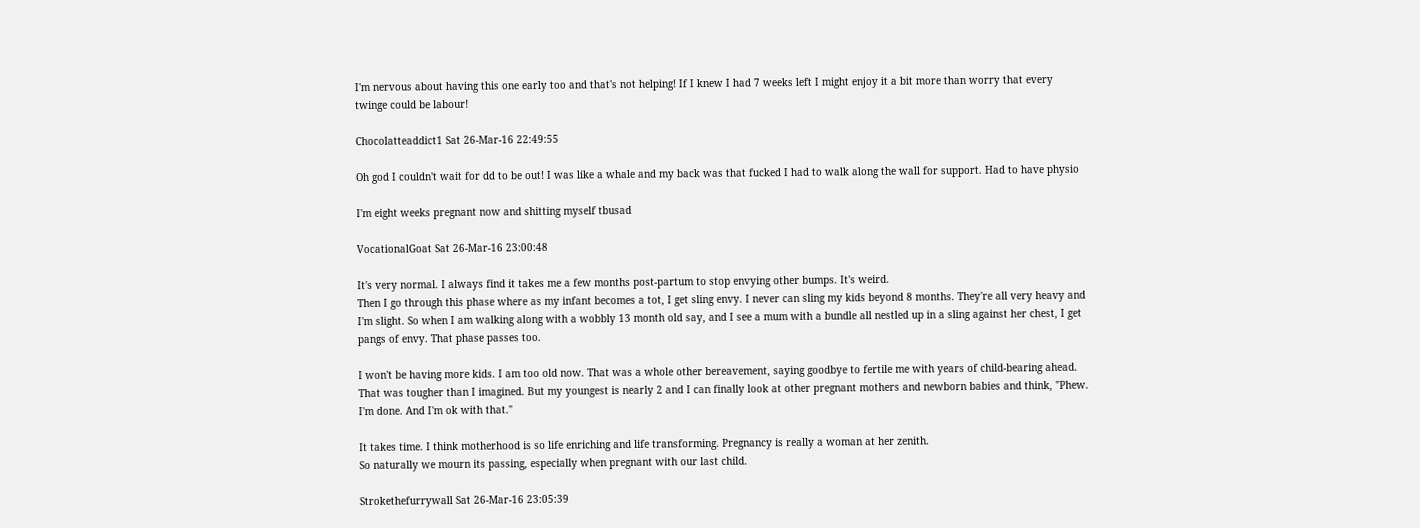I'm nervous about having this one early too and that's not helping! If I knew I had 7 weeks left I might enjoy it a bit more than worry that every twinge could be labour!

Chocolatteaddict1 Sat 26-Mar-16 22:49:55

Oh god I couldn't wait for dd to be out! I was like a whale and my back was that fucked I had to walk along the wall for support. Had to have physio

I'm eight weeks pregnant now and shitting myself tbusad

VocationalGoat Sat 26-Mar-16 23:00:48

It's very normal. I always find it takes me a few months post-partum to stop envying other bumps. It's weird.
Then I go through this phase where as my infant becomes a tot, I get sling envy. I never can sling my kids beyond 8 months. They're all very heavy and I'm slight. So when I am walking along with a wobbly 13 month old say, and I see a mum with a bundle all nestled up in a sling against her chest, I get pangs of envy. That phase passes too.

I won't be having more kids. I am too old now. That was a whole other bereavement, saying goodbye to fertile me with years of child-bearing ahead. That was tougher than I imagined. But my youngest is nearly 2 and I can finally look at other pregnant mothers and newborn babies and think, "Phew. I'm done. And I'm ok with that."

It takes time. I think motherhood is so life enriching and life transforming. Pregnancy is really a woman at her zenith.
So naturally we mourn its passing, especially when pregnant with our last child.

Strokethefurrywall Sat 26-Mar-16 23:05:39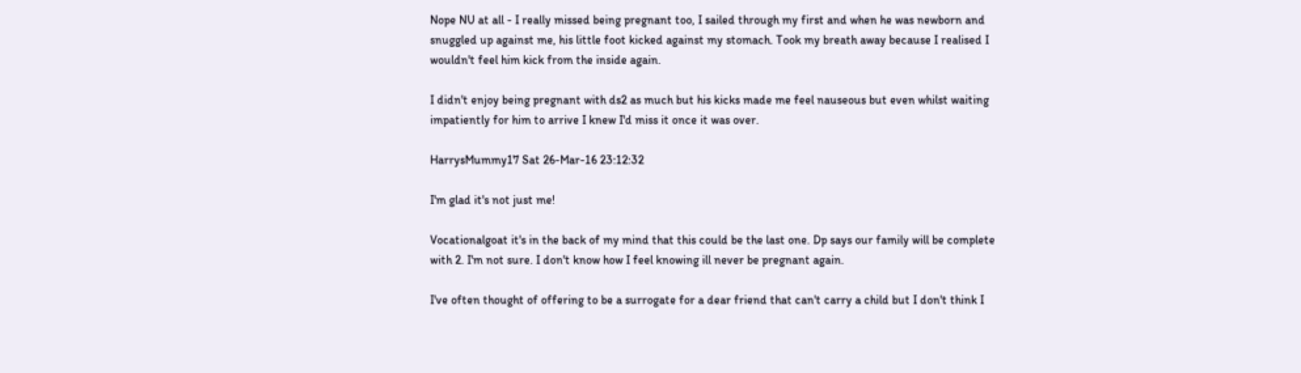Nope NU at all - I really missed being pregnant too, I sailed through my first and when he was newborn and snuggled up against me, his little foot kicked against my stomach. Took my breath away because I realised I wouldn't feel him kick from the inside again.

I didn't enjoy being pregnant with ds2 as much but his kicks made me feel nauseous but even whilst waiting impatiently for him to arrive I knew I'd miss it once it was over.

HarrysMummy17 Sat 26-Mar-16 23:12:32

I'm glad it's not just me!

Vocationalgoat it's in the back of my mind that this could be the last one. Dp says our family will be complete with 2. I'm not sure. I don't know how I feel knowing ill never be pregnant again.

I've often thought of offering to be a surrogate for a dear friend that can't carry a child but I don't think I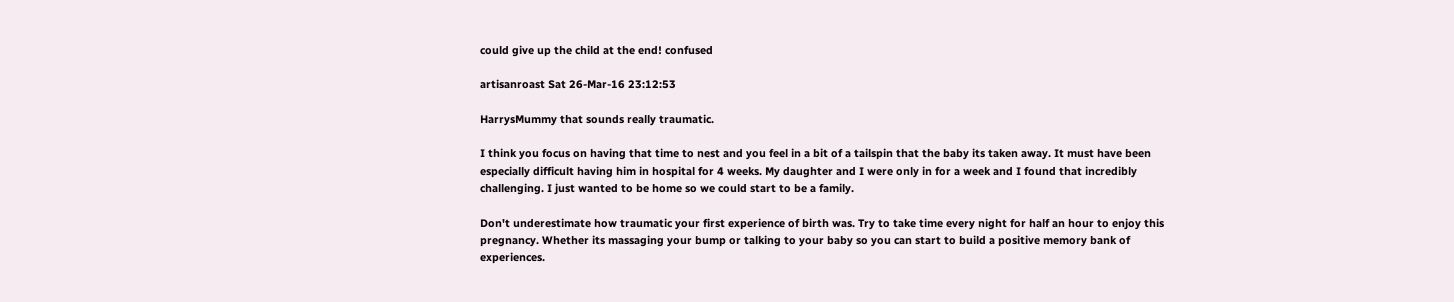could give up the child at the end! confused

artisanroast Sat 26-Mar-16 23:12:53

HarrysMummy that sounds really traumatic.

I think you focus on having that time to nest and you feel in a bit of a tailspin that the baby its taken away. It must have been especially difficult having him in hospital for 4 weeks. My daughter and I were only in for a week and I found that incredibly challenging. I just wanted to be home so we could start to be a family.

Don't underestimate how traumatic your first experience of birth was. Try to take time every night for half an hour to enjoy this pregnancy. Whether its massaging your bump or talking to your baby so you can start to build a positive memory bank of experiences.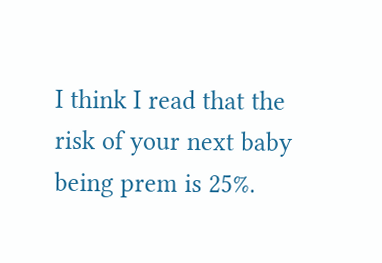I think I read that the risk of your next baby being prem is 25%.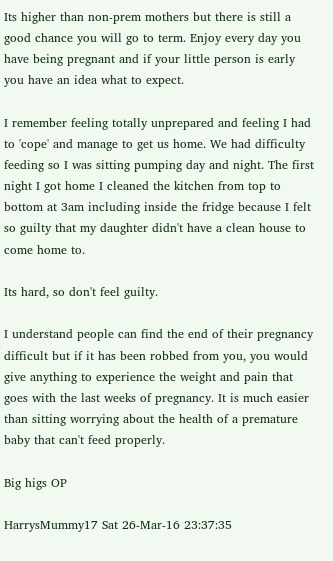Its higher than non-prem mothers but there is still a good chance you will go to term. Enjoy every day you have being pregnant and if your little person is early you have an idea what to expect.

I remember feeling totally unprepared and feeling I had to 'cope' and manage to get us home. We had difficulty feeding so I was sitting pumping day and night. The first night I got home I cleaned the kitchen from top to bottom at 3am including inside the fridge because I felt so guilty that my daughter didn't have a clean house to come home to.

Its hard, so don't feel guilty.

I understand people can find the end of their pregnancy difficult but if it has been robbed from you, you would give anything to experience the weight and pain that goes with the last weeks of pregnancy. It is much easier than sitting worrying about the health of a premature baby that can't feed properly.

Big higs OP

HarrysMummy17 Sat 26-Mar-16 23:37:35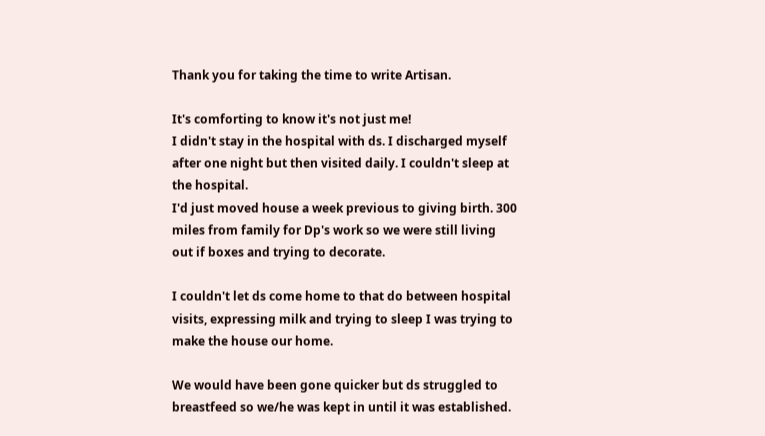Thank you for taking the time to write Artisan.

It's comforting to know it's not just me!
I didn't stay in the hospital with ds. I discharged myself after one night but then visited daily. I couldn't sleep at the hospital.
I'd just moved house a week previous to giving birth. 300 miles from family for Dp's work so we were still living out if boxes and trying to decorate.

I couldn't let ds come home to that do between hospital visits, expressing milk and trying to sleep I was trying to make the house our home.

We would have been gone quicker but ds struggled to breastfeed so we/he was kept in until it was established.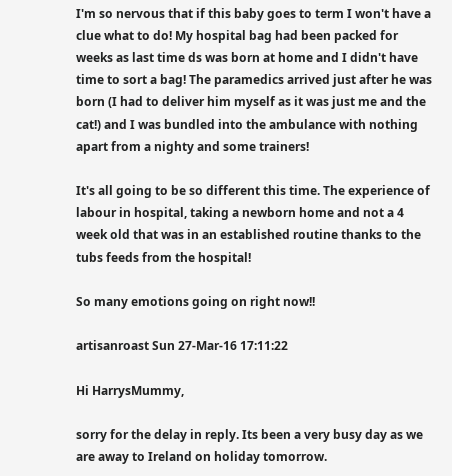I'm so nervous that if this baby goes to term I won't have a clue what to do! My hospital bag had been packed for weeks as last time ds was born at home and I didn't have time to sort a bag! The paramedics arrived just after he was born (I had to deliver him myself as it was just me and the cat!) and I was bundled into the ambulance with nothing apart from a nighty and some trainers!

It's all going to be so different this time. The experience of labour in hospital, taking a newborn home and not a 4 week old that was in an established routine thanks to the tubs feeds from the hospital!

So many emotions going on right now!!

artisanroast Sun 27-Mar-16 17:11:22

Hi HarrysMummy,

sorry for the delay in reply. Its been a very busy day as we are away to Ireland on holiday tomorrow.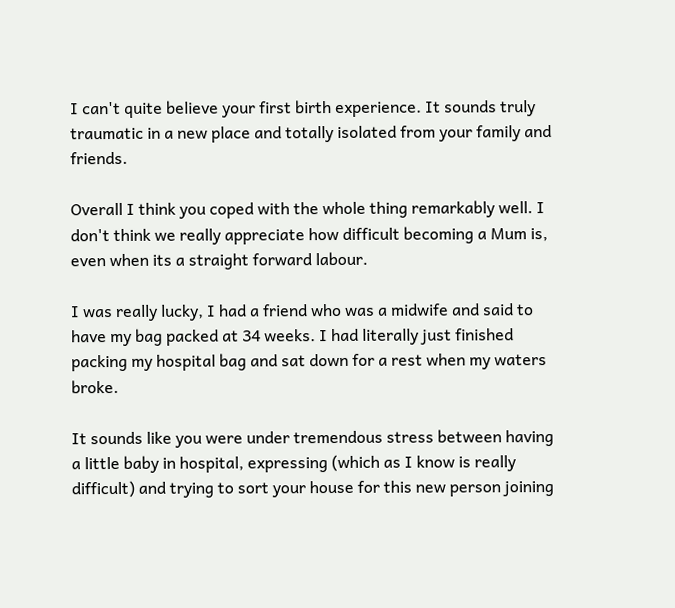I can't quite believe your first birth experience. It sounds truly traumatic in a new place and totally isolated from your family and friends.

Overall I think you coped with the whole thing remarkably well. I don't think we really appreciate how difficult becoming a Mum is, even when its a straight forward labour.

I was really lucky, I had a friend who was a midwife and said to have my bag packed at 34 weeks. I had literally just finished packing my hospital bag and sat down for a rest when my waters broke.

It sounds like you were under tremendous stress between having a little baby in hospital, expressing (which as I know is really difficult) and trying to sort your house for this new person joining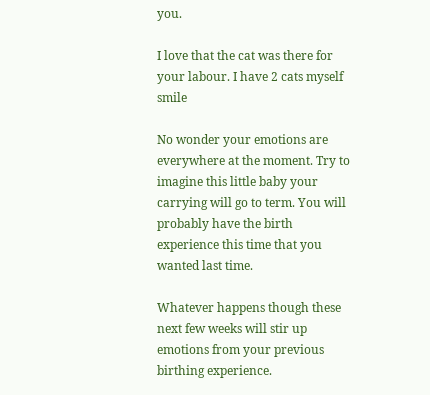you.

I love that the cat was there for your labour. I have 2 cats myself smile

No wonder your emotions are everywhere at the moment. Try to imagine this little baby your carrying will go to term. You will probably have the birth experience this time that you wanted last time.

Whatever happens though these next few weeks will stir up emotions from your previous birthing experience.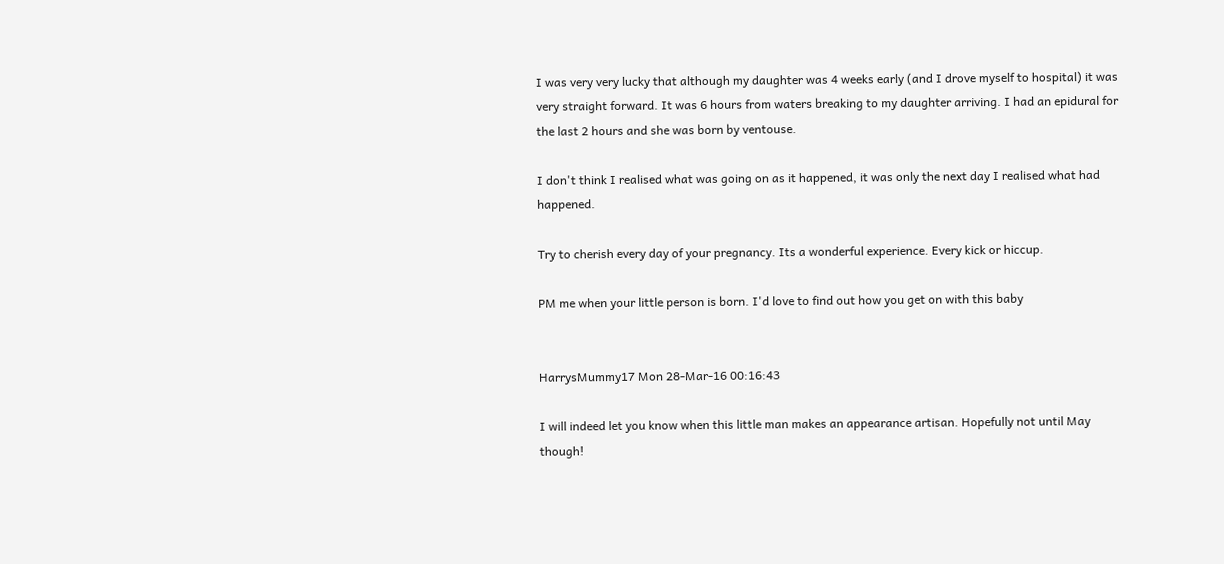I was very very lucky that although my daughter was 4 weeks early (and I drove myself to hospital) it was very straight forward. It was 6 hours from waters breaking to my daughter arriving. I had an epidural for the last 2 hours and she was born by ventouse.

I don't think I realised what was going on as it happened, it was only the next day I realised what had happened.

Try to cherish every day of your pregnancy. Its a wonderful experience. Every kick or hiccup.

PM me when your little person is born. I'd love to find out how you get on with this baby


HarrysMummy17 Mon 28-Mar-16 00:16:43

I will indeed let you know when this little man makes an appearance artisan. Hopefully not until May though!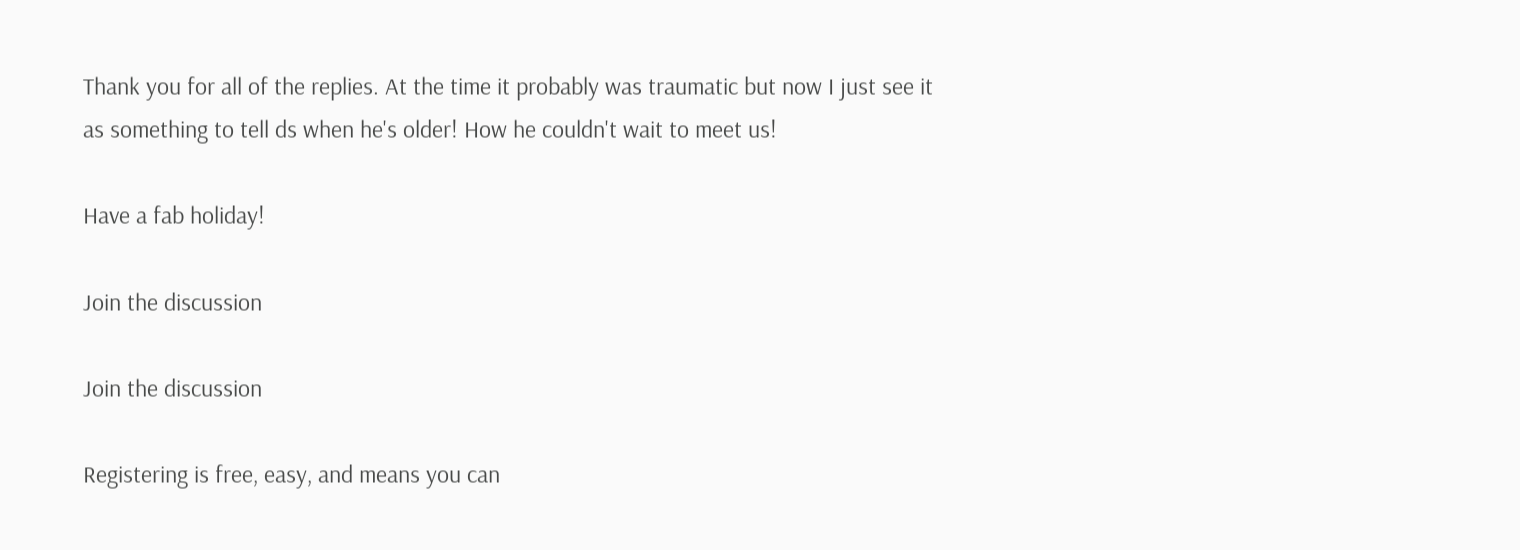Thank you for all of the replies. At the time it probably was traumatic but now I just see it as something to tell ds when he's older! How he couldn't wait to meet us!

Have a fab holiday!

Join the discussion

Join the discussion

Registering is free, easy, and means you can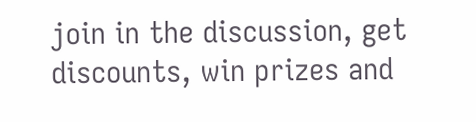join in the discussion, get discounts, win prizes and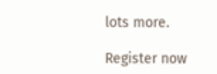lots more.

Register now